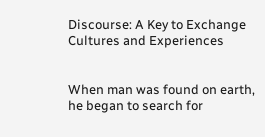Discourse: A Key to Exchange Cultures and Experiences


When man was found on earth, he began to search for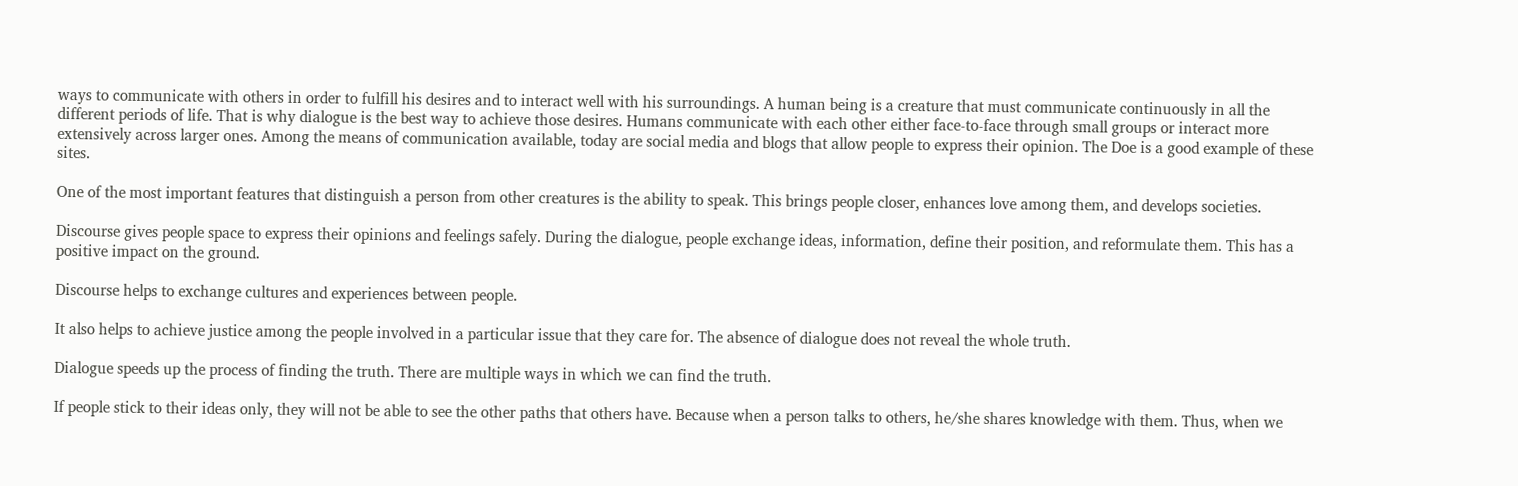ways to communicate with others in order to fulfill his desires and to interact well with his surroundings. A human being is a creature that must communicate continuously in all the different periods of life. That is why dialogue is the best way to achieve those desires. Humans communicate with each other either face-to-face through small groups or interact more extensively across larger ones. Among the means of communication available, today are social media and blogs that allow people to express their opinion. The Doe is a good example of these sites.

One of the most important features that distinguish a person from other creatures is the ability to speak. This brings people closer, enhances love among them, and develops societies.

Discourse gives people space to express their opinions and feelings safely. During the dialogue, people exchange ideas, information, define their position, and reformulate them. This has a positive impact on the ground.

Discourse helps to exchange cultures and experiences between people.

It also helps to achieve justice among the people involved in a particular issue that they care for. The absence of dialogue does not reveal the whole truth.

Dialogue speeds up the process of finding the truth. There are multiple ways in which we can find the truth.

If people stick to their ideas only, they will not be able to see the other paths that others have. Because when a person talks to others, he/she shares knowledge with them. Thus, when we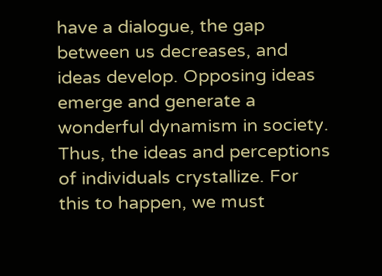have a dialogue, the gap between us decreases, and ideas develop. Opposing ideas emerge and generate a wonderful dynamism in society. Thus, the ideas and perceptions of individuals crystallize. For this to happen, we must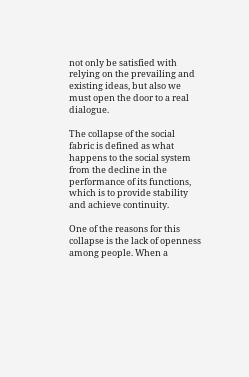not only be satisfied with relying on the prevailing and existing ideas, but also we must open the door to a real dialogue.

The collapse of the social fabric is defined as what happens to the social system from the decline in the performance of its functions, which is to provide stability and achieve continuity.

One of the reasons for this collapse is the lack of openness among people. When a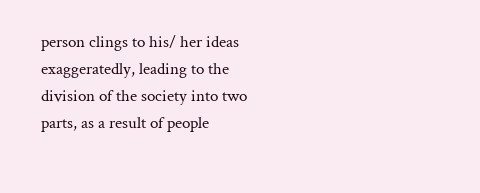person clings to his/ her ideas exaggeratedly, leading to the division of the society into two parts, as a result of people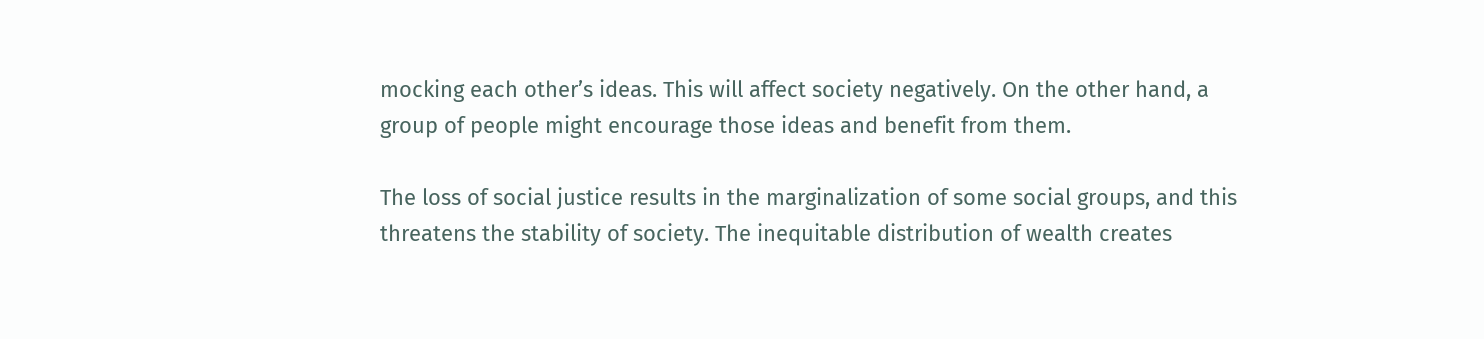mocking each other’s ideas. This will affect society negatively. On the other hand, a group of people might encourage those ideas and benefit from them.

The loss of social justice results in the marginalization of some social groups, and this threatens the stability of society. The inequitable distribution of wealth creates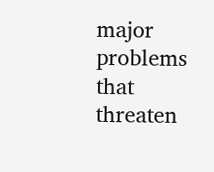major problems that threaten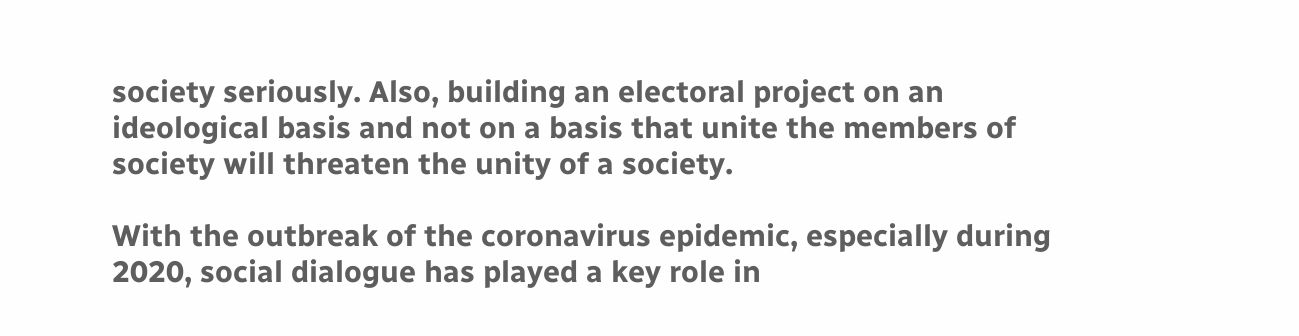society seriously. Also, building an electoral project on an ideological basis and not on a basis that unite the members of society will threaten the unity of a society.

With the outbreak of the coronavirus epidemic, especially during 2020, social dialogue has played a key role in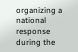organizing a national response during the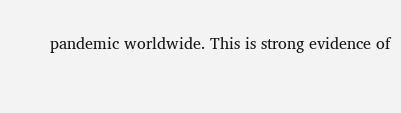pandemic worldwide. This is strong evidence of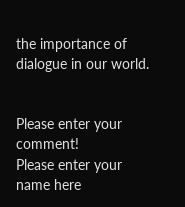the importance of dialogue in our world.


Please enter your comment!
Please enter your name here